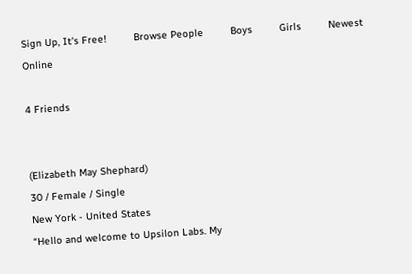Sign Up, It's Free!         Browse People         Boys         Girls         Newest         Online

4 Friends


(Elizabeth May Shephard)
30 / Female / Single
New York - United States
“Hello and welcome to Upsilon Labs. My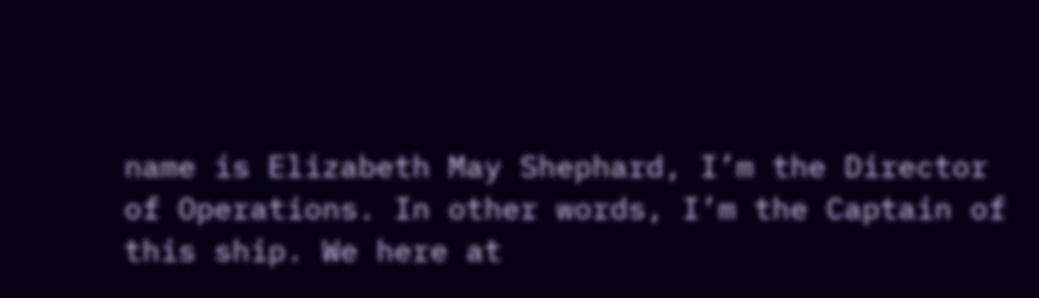name is Elizabeth May Shephard, I’m the Director of Operations. In other words, I’m the Captain of this ship. We here at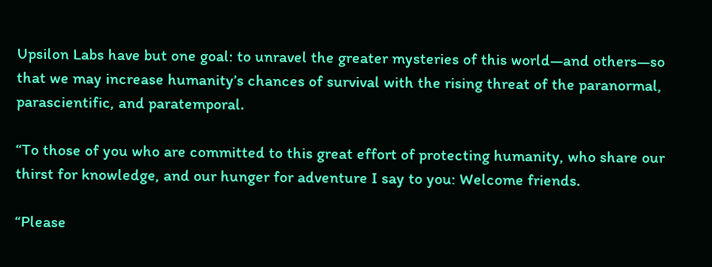Upsilon Labs have but one goal: to unravel the greater mysteries of this world—and others—so that we may increase humanity’s chances of survival with the rising threat of the paranormal, parascientific, and paratemporal.

“To those of you who are committed to this great effort of protecting humanity, who share our thirst for knowledge, and our hunger for adventure I say to you: Welcome friends.

“Please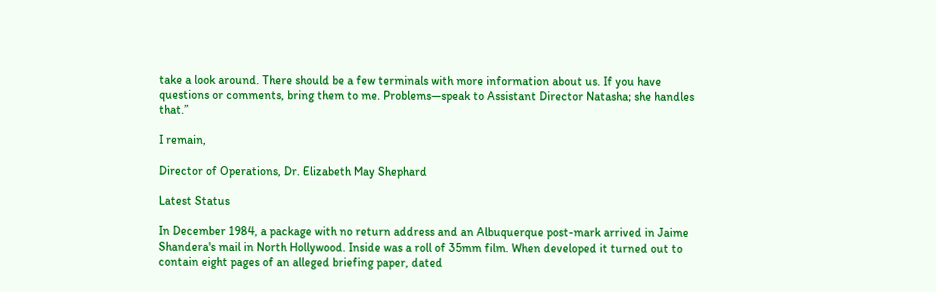take a look around. There should be a few terminals with more information about us. If you have questions or comments, bring them to me. Problems—speak to Assistant Director Natasha; she handles that.”

I remain,

Director of Operations, Dr. Elizabeth May Shephard

Latest Status

In December 1984, a package with no return address and an Albuquerque post-mark arrived in Jaime Shandera's mail in North Hollywood. Inside was a roll of 35mm film. When developed it turned out to contain eight pages of an alleged briefing paper, dated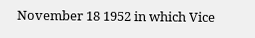November 18 1952 in which Vice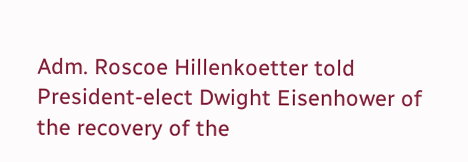Adm. Roscoe Hillenkoetter told President-elect Dwight Eisenhower of the recovery of the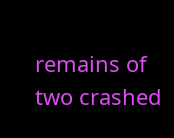remains of two crashed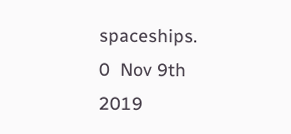spaceships.
0  Nov 9th 2019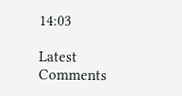14:03

Latest Comments